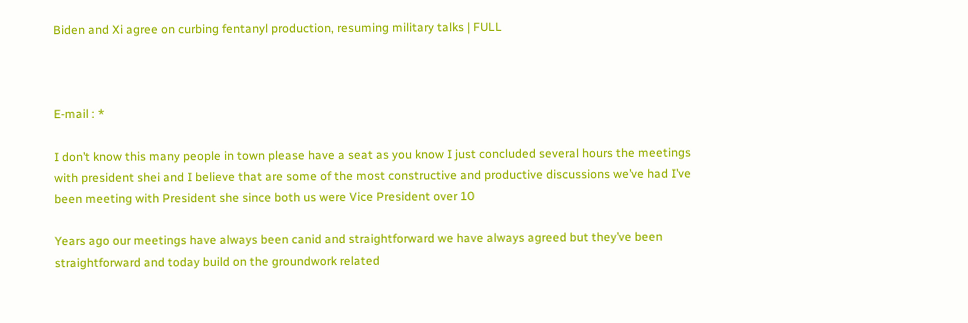Biden and Xi agree on curbing fentanyl production, resuming military talks | FULL



E-mail : *

I don’t know this many people in town please have a seat as you know I just concluded several hours the meetings with president shei and I believe that are some of the most constructive and productive discussions we’ve had I’ve been meeting with President she since both us were Vice President over 10

Years ago our meetings have always been canid and straightforward we have always agreed but they’ve been straightforward and today build on the groundwork related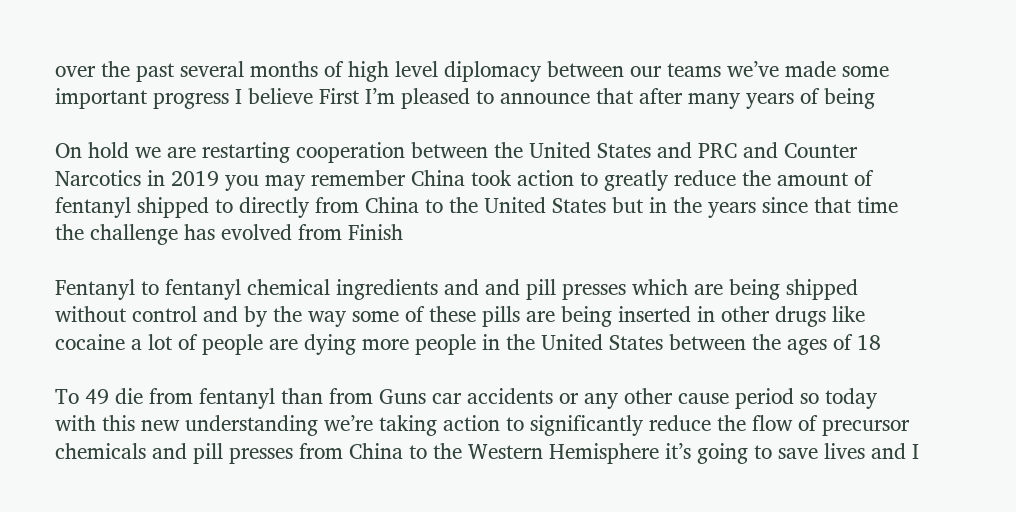over the past several months of high level diplomacy between our teams we’ve made some important progress I believe First I’m pleased to announce that after many years of being

On hold we are restarting cooperation between the United States and PRC and Counter Narcotics in 2019 you may remember China took action to greatly reduce the amount of fentanyl shipped to directly from China to the United States but in the years since that time the challenge has evolved from Finish

Fentanyl to fentanyl chemical ingredients and and pill presses which are being shipped without control and by the way some of these pills are being inserted in other drugs like cocaine a lot of people are dying more people in the United States between the ages of 18

To 49 die from fentanyl than from Guns car accidents or any other cause period so today with this new understanding we’re taking action to significantly reduce the flow of precursor chemicals and pill presses from China to the Western Hemisphere it’s going to save lives and I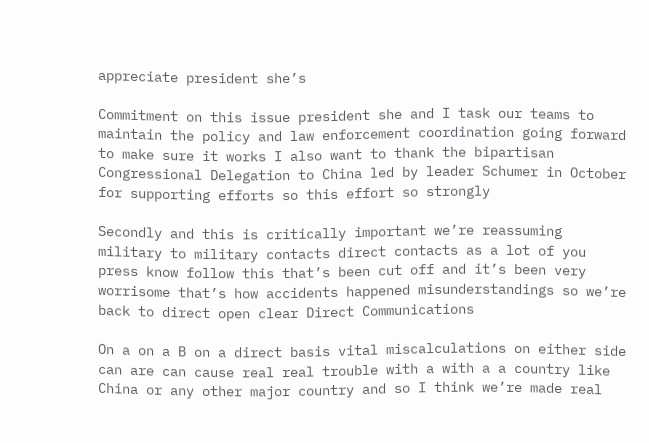appreciate president she’s

Commitment on this issue president she and I task our teams to maintain the policy and law enforcement coordination going forward to make sure it works I also want to thank the bipartisan Congressional Delegation to China led by leader Schumer in October for supporting efforts so this effort so strongly

Secondly and this is critically important we’re reassuming military to military contacts direct contacts as a lot of you press know follow this that’s been cut off and it’s been very worrisome that’s how accidents happened misunderstandings so we’re back to direct open clear Direct Communications

On a on a B on a direct basis vital miscalculations on either side can are can cause real real trouble with a with a a country like China or any other major country and so I think we’re made real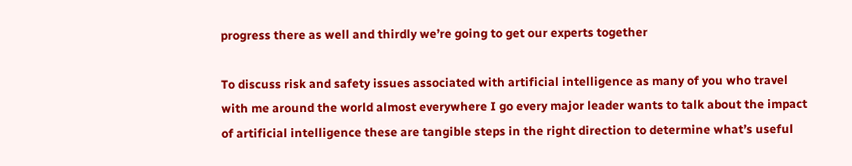progress there as well and thirdly we’re going to get our experts together

To discuss risk and safety issues associated with artificial intelligence as many of you who travel with me around the world almost everywhere I go every major leader wants to talk about the impact of artificial intelligence these are tangible steps in the right direction to determine what’s useful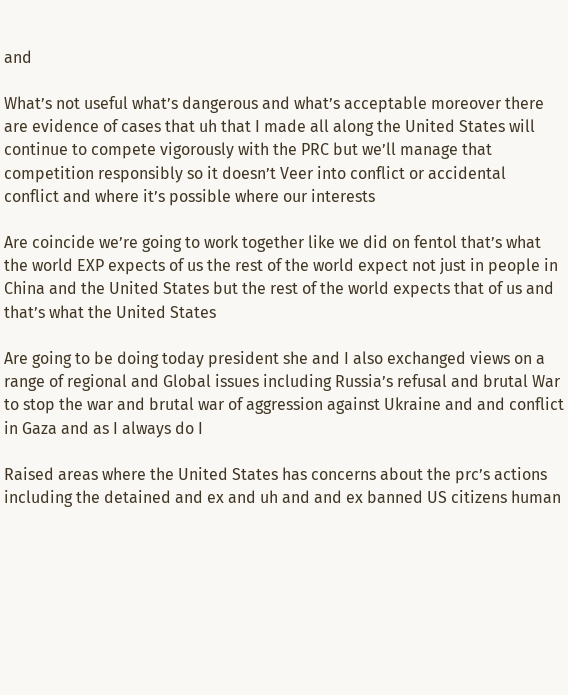and

What’s not useful what’s dangerous and what’s acceptable moreover there are evidence of cases that uh that I made all along the United States will continue to compete vigorously with the PRC but we’ll manage that competition responsibly so it doesn’t Veer into conflict or accidental conflict and where it’s possible where our interests

Are coincide we’re going to work together like we did on fentol that’s what the world EXP expects of us the rest of the world expect not just in people in China and the United States but the rest of the world expects that of us and that’s what the United States

Are going to be doing today president she and I also exchanged views on a range of regional and Global issues including Russia’s refusal and brutal War to stop the war and brutal war of aggression against Ukraine and and conflict in Gaza and as I always do I

Raised areas where the United States has concerns about the prc’s actions including the detained and ex and uh and and ex banned US citizens human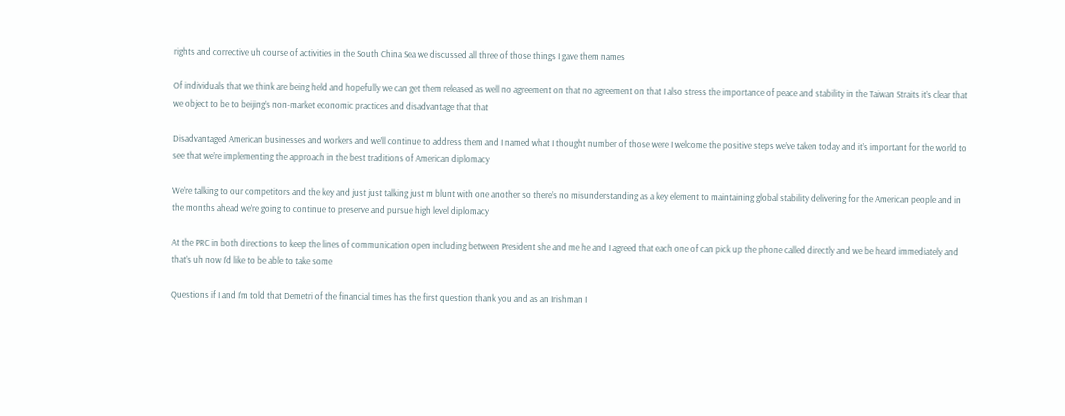rights and corrective uh course of activities in the South China Sea we discussed all three of those things I gave them names

Of individuals that we think are being held and hopefully we can get them released as well no agreement on that no agreement on that I also stress the importance of peace and stability in the Taiwan Straits it’s clear that we object to be to beijing’s non-market economic practices and disadvantage that that

Disadvantaged American businesses and workers and we’ll continue to address them and I named what I thought number of those were I welcome the positive steps we’ve taken today and it’s important for the world to see that we’re implementing the approach in the best traditions of American diplomacy

We’re talking to our competitors and the key and just just talking just m blunt with one another so there’s no misunderstanding as a key element to maintaining global stability delivering for the American people and in the months ahead we’re going to continue to preserve and pursue high level diplomacy

At the PRC in both directions to keep the lines of communication open including between President she and me he and I agreed that each one of can pick up the phone called directly and we be heard immediately and that’s uh now I’d like to be able to take some

Questions if I and I’m told that Demetri of the financial times has the first question thank you and as an Irishman I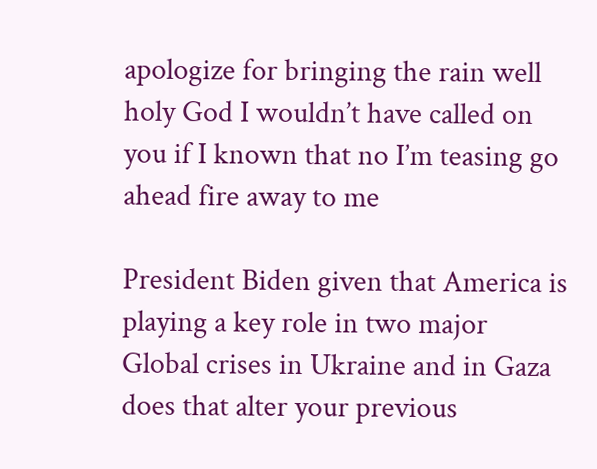apologize for bringing the rain well holy God I wouldn’t have called on you if I known that no I’m teasing go ahead fire away to me

President Biden given that America is playing a key role in two major Global crises in Ukraine and in Gaza does that alter your previous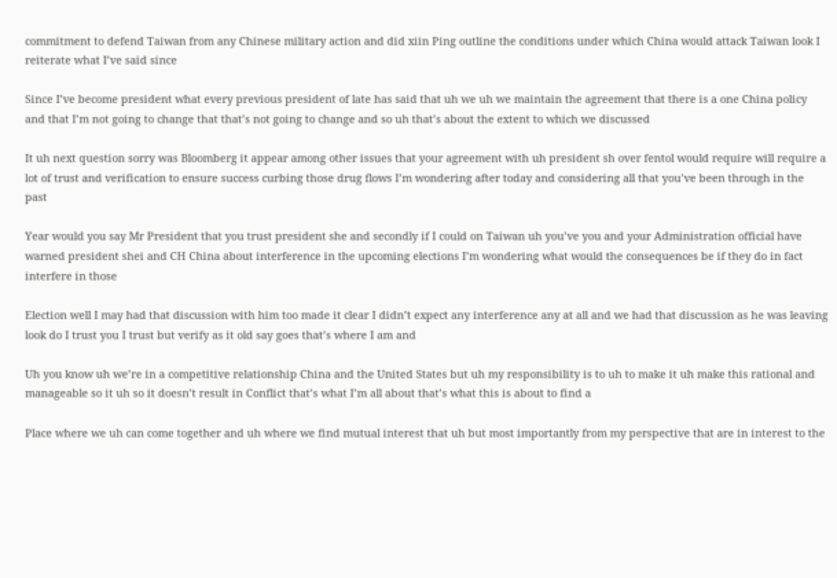commitment to defend Taiwan from any Chinese military action and did xiin Ping outline the conditions under which China would attack Taiwan look I reiterate what I’ve said since

Since I’ve become president what every previous president of late has said that uh we uh we maintain the agreement that there is a one China policy and that I’m not going to change that that’s not going to change and so uh that’s about the extent to which we discussed

It uh next question sorry was Bloomberg it appear among other issues that your agreement with uh president sh over fentol would require will require a lot of trust and verification to ensure success curbing those drug flows I’m wondering after today and considering all that you’ve been through in the past

Year would you say Mr President that you trust president she and secondly if I could on Taiwan uh you’ve you and your Administration official have warned president shei and CH China about interference in the upcoming elections I’m wondering what would the consequences be if they do in fact interfere in those

Election well I may had that discussion with him too made it clear I didn’t expect any interference any at all and we had that discussion as he was leaving look do I trust you I trust but verify as it old say goes that’s where I am and

Uh you know uh we’re in a competitive relationship China and the United States but uh my responsibility is to uh to make it uh make this rational and manageable so it uh so it doesn’t result in Conflict that’s what I’m all about that’s what this is about to find a

Place where we uh can come together and uh where we find mutual interest that uh but most importantly from my perspective that are in interest to the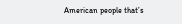American people that’s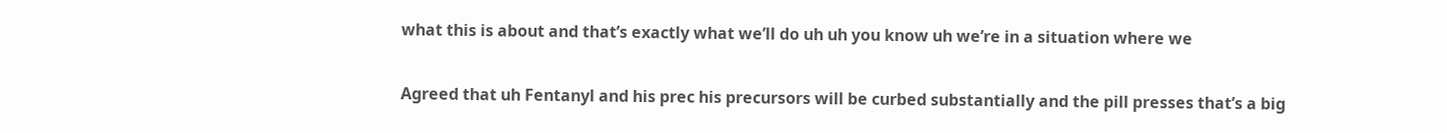what this is about and that’s exactly what we’ll do uh uh you know uh we’re in a situation where we

Agreed that uh Fentanyl and his prec his precursors will be curbed substantially and the pill presses that’s a big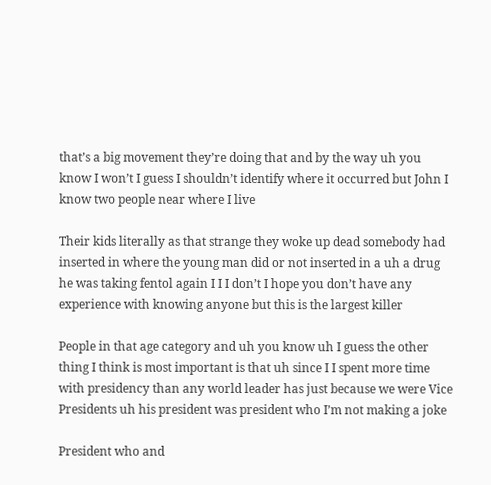that’s a big movement they’re doing that and by the way uh you know I won’t I guess I shouldn’t identify where it occurred but John I know two people near where I live

Their kids literally as that strange they woke up dead somebody had inserted in where the young man did or not inserted in a uh a drug he was taking fentol again I I I don’t I hope you don’t have any experience with knowing anyone but this is the largest killer

People in that age category and uh you know uh I guess the other thing I think is most important is that uh since I I spent more time with presidency than any world leader has just because we were Vice Presidents uh his president was president who I’m not making a joke

President who and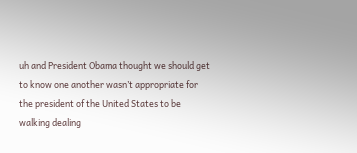uh and President Obama thought we should get to know one another wasn’t appropriate for the president of the United States to be walking dealing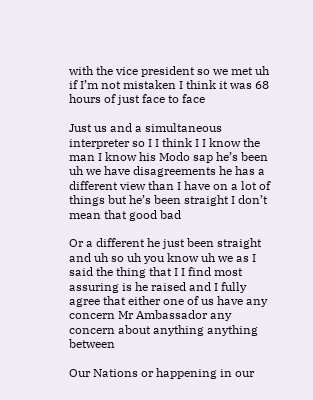with the vice president so we met uh if I’m not mistaken I think it was 68 hours of just face to face

Just us and a simultaneous interpreter so I I think I I know the man I know his Modo sap he’s been uh we have disagreements he has a different view than I have on a lot of things but he’s been straight I don’t mean that good bad

Or a different he just been straight and uh so uh you know uh we as I said the thing that I I find most assuring is he raised and I fully agree that either one of us have any concern Mr Ambassador any concern about anything anything between

Our Nations or happening in our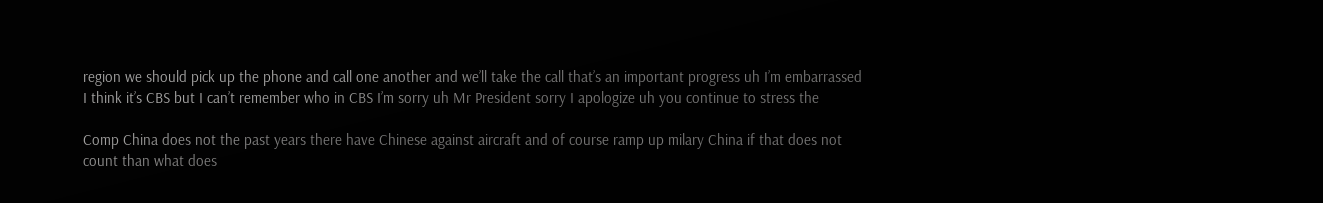region we should pick up the phone and call one another and we’ll take the call that’s an important progress uh I’m embarrassed I think it’s CBS but I can’t remember who in CBS I’m sorry uh Mr President sorry I apologize uh you continue to stress the

Comp China does not the past years there have Chinese against aircraft and of course ramp up milary China if that does not count than what does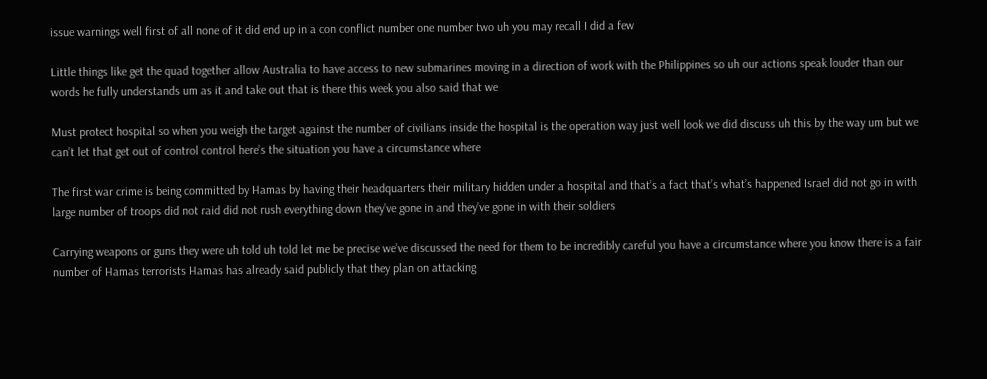issue warnings well first of all none of it did end up in a con conflict number one number two uh you may recall I did a few

Little things like get the quad together allow Australia to have access to new submarines moving in a direction of work with the Philippines so uh our actions speak louder than our words he fully understands um as it and take out that is there this week you also said that we

Must protect hospital so when you weigh the target against the number of civilians inside the hospital is the operation way just well look we did discuss uh this by the way um but we can’t let that get out of control control here’s the situation you have a circumstance where

The first war crime is being committed by Hamas by having their headquarters their military hidden under a hospital and that’s a fact that’s what’s happened Israel did not go in with large number of troops did not raid did not rush everything down they’ve gone in and they’ve gone in with their soldiers

Carrying weapons or guns they were uh told uh told let me be precise we’ve discussed the need for them to be incredibly careful you have a circumstance where you know there is a fair number of Hamas terrorists Hamas has already said publicly that they plan on attacking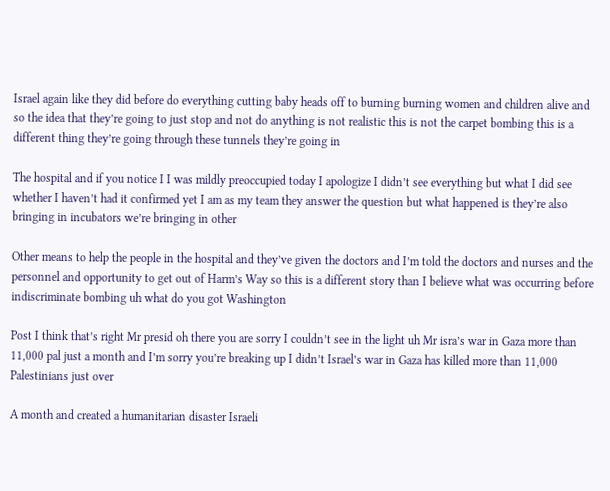Israel again like they did before do everything cutting baby heads off to burning burning women and children alive and so the idea that they’re going to just stop and not do anything is not realistic this is not the carpet bombing this is a different thing they’re going through these tunnels they’re going in

The hospital and if you notice I I was mildly preoccupied today I apologize I didn’t see everything but what I did see whether I haven’t had it confirmed yet I am as my team they answer the question but what happened is they’re also bringing in incubators we’re bringing in other

Other means to help the people in the hospital and they’ve given the doctors and I’m told the doctors and nurses and the personnel and opportunity to get out of Harm’s Way so this is a different story than I believe what was occurring before indiscriminate bombing uh what do you got Washington

Post I think that’s right Mr presid oh there you are sorry I couldn’t see in the light uh Mr isra’s war in Gaza more than 11,000 pal just a month and I’m sorry you’re breaking up I didn’t Israel’s war in Gaza has killed more than 11,000 Palestinians just over

A month and created a humanitarian disaster Israeli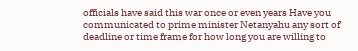officials have said this war once or even years Have you communicated to prime minister Netanyahu any sort of deadline or time frame for how long you are willing to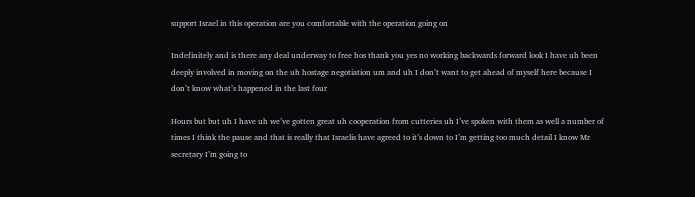support Israel in this operation are you comfortable with the operation going on

Indefinitely and is there any deal underway to free hos thank you yes no working backwards forward look I have uh been deeply involved in moving on the uh hostage negotiation um and uh I don’t want to get ahead of myself here because I don’t know what’s happened in the last four

Hours but but uh I have uh we’ve gotten great uh cooperation from cutteries uh I’ve spoken with them as well a number of times I think the pause and that is really that Israelis have agreed to it’s down to I’m getting too much detail I know Mr secretary I’m going to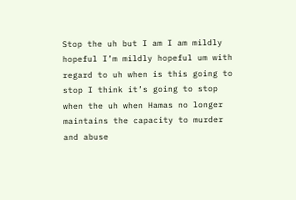Stop the uh but I am I am mildly hopeful I’m mildly hopeful um with regard to uh when is this going to stop I think it’s going to stop when the uh when Hamas no longer maintains the capacity to murder and abuse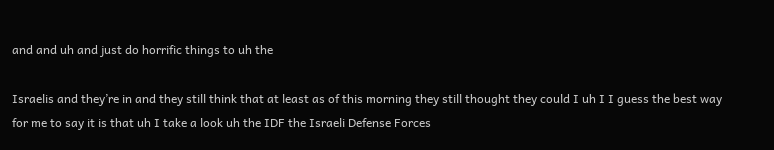and and uh and just do horrific things to uh the

Israelis and they’re in and they still think that at least as of this morning they still thought they could I uh I I guess the best way for me to say it is that uh I take a look uh the IDF the Israeli Defense Forces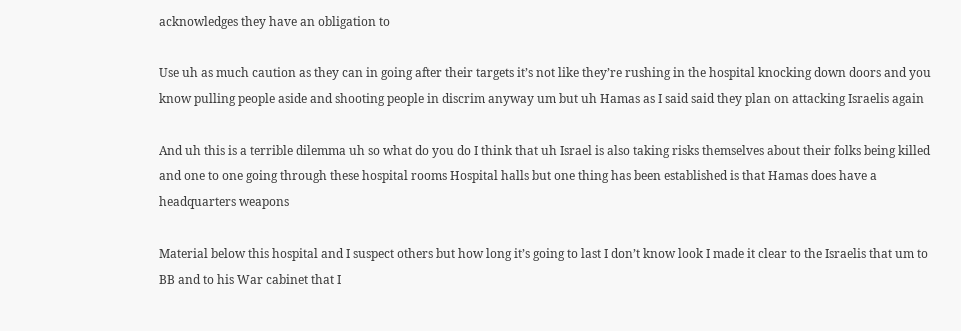acknowledges they have an obligation to

Use uh as much caution as they can in going after their targets it’s not like they’re rushing in the hospital knocking down doors and you know pulling people aside and shooting people in discrim anyway um but uh Hamas as I said said they plan on attacking Israelis again

And uh this is a terrible dilemma uh so what do you do I think that uh Israel is also taking risks themselves about their folks being killed and one to one going through these hospital rooms Hospital halls but one thing has been established is that Hamas does have a headquarters weapons

Material below this hospital and I suspect others but how long it’s going to last I don’t know look I made it clear to the Israelis that um to BB and to his War cabinet that I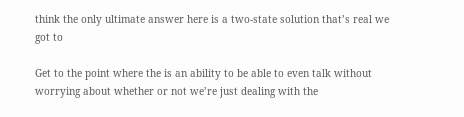think the only ultimate answer here is a two-state solution that’s real we got to

Get to the point where the is an ability to be able to even talk without worrying about whether or not we’re just dealing with the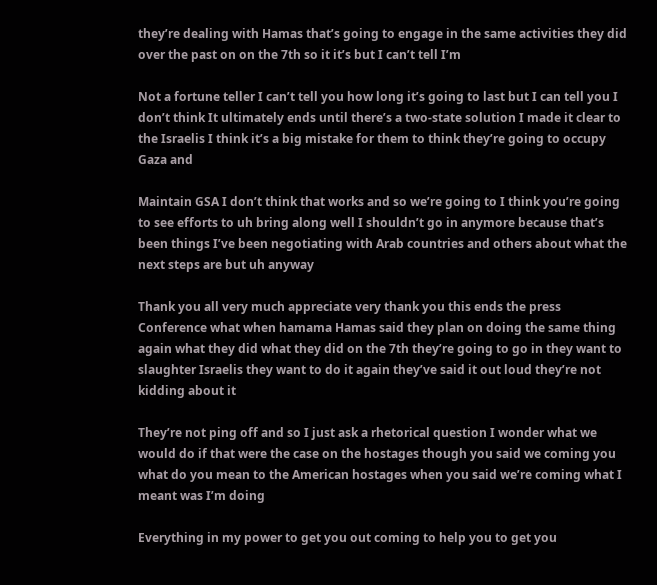they’re dealing with Hamas that’s going to engage in the same activities they did over the past on on the 7th so it it’s but I can’t tell I’m

Not a fortune teller I can’t tell you how long it’s going to last but I can tell you I don’t think It ultimately ends until there’s a two-state solution I made it clear to the Israelis I think it’s a big mistake for them to think they’re going to occupy Gaza and

Maintain GSA I don’t think that works and so we’re going to I think you’re going to see efforts to uh bring along well I shouldn’t go in anymore because that’s been things I’ve been negotiating with Arab countries and others about what the next steps are but uh anyway

Thank you all very much appreciate very thank you this ends the press Conference what when hamama Hamas said they plan on doing the same thing again what they did what they did on the 7th they’re going to go in they want to slaughter Israelis they want to do it again they’ve said it out loud they’re not kidding about it

They’re not ping off and so I just ask a rhetorical question I wonder what we would do if that were the case on the hostages though you said we coming you what do you mean to the American hostages when you said we’re coming what I meant was I’m doing

Everything in my power to get you out coming to help you to get you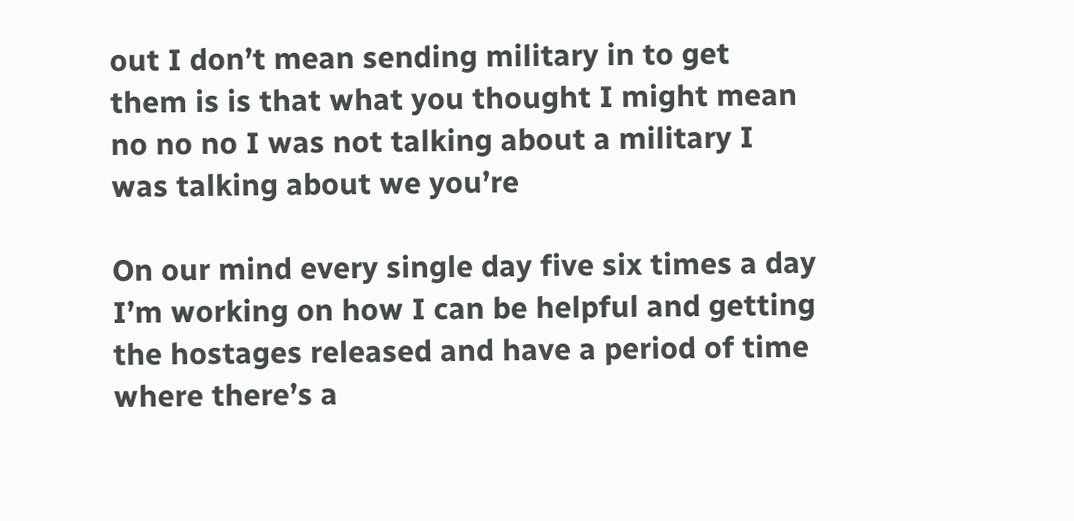out I don’t mean sending military in to get them is is that what you thought I might mean no no no I was not talking about a military I was talking about we you’re

On our mind every single day five six times a day I’m working on how I can be helpful and getting the hostages released and have a period of time where there’s a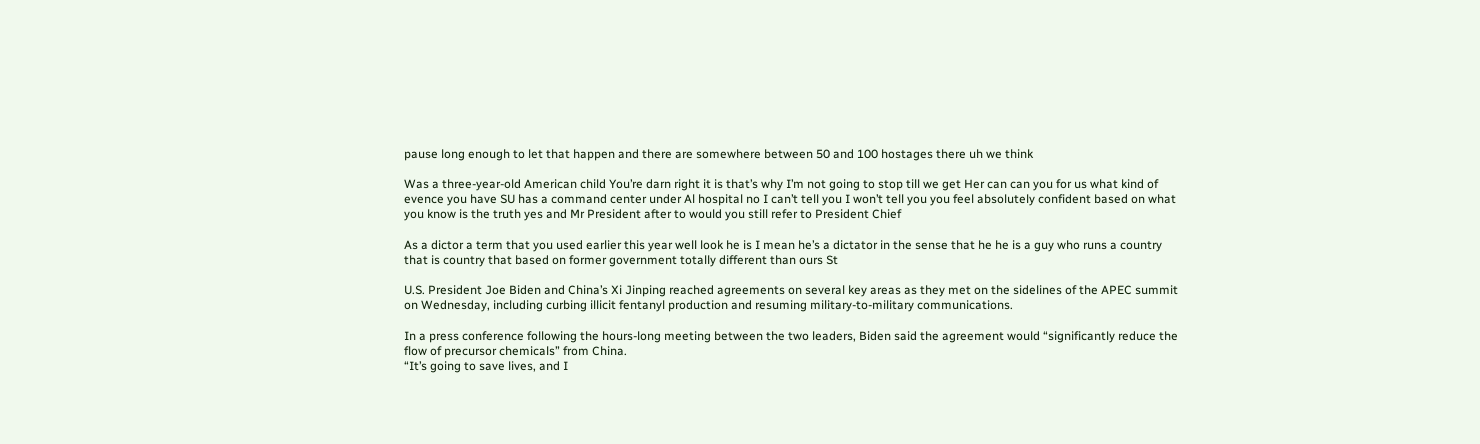pause long enough to let that happen and there are somewhere between 50 and 100 hostages there uh we think

Was a three-year-old American child You’re darn right it is that’s why I’m not going to stop till we get Her can can you for us what kind of evence you have SU has a command center under Al hospital no I can’t tell you I won’t tell you you feel absolutely confident based on what you know is the truth yes and Mr President after to would you still refer to President Chief

As a dictor a term that you used earlier this year well look he is I mean he’s a dictator in the sense that he he is a guy who runs a country that is country that based on former government totally different than ours St

U.S. President Joe Biden and China’s Xi Jinping reached agreements on several key areas as they met on the sidelines of the APEC summit on Wednesday, including curbing illicit fentanyl production and resuming military-to-military communications.

In a press conference following the hours-long meeting between the two leaders, Biden said the agreement would “significantly reduce the flow of precursor chemicals” from China.
“It’s going to save lives, and I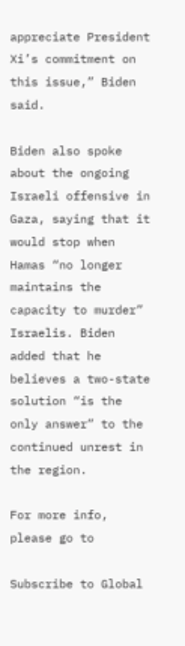appreciate President Xi’s commitment on this issue,” Biden said.

Biden also spoke about the ongoing Israeli offensive in Gaza, saying that it would stop when Hamas “no longer maintains the capacity to murder” Israelis. Biden added that he believes a two-state solution “is the only answer” to the continued unrest in the region.

For more info, please go to

Subscribe to Global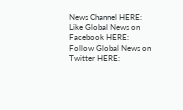News Channel HERE:
Like Global News on Facebook HERE:
Follow Global News on Twitter HERE: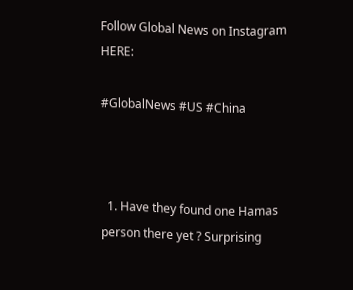Follow Global News on Instagram HERE:

#GlobalNews #US #China



  1. Have they found one Hamas person there yet ? Surprising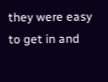they were easy to get in and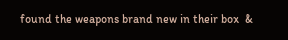found the weapons brand new in their box  &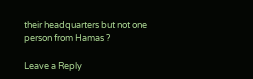their headquarters but not one person from Hamas ?

Leave a Reply